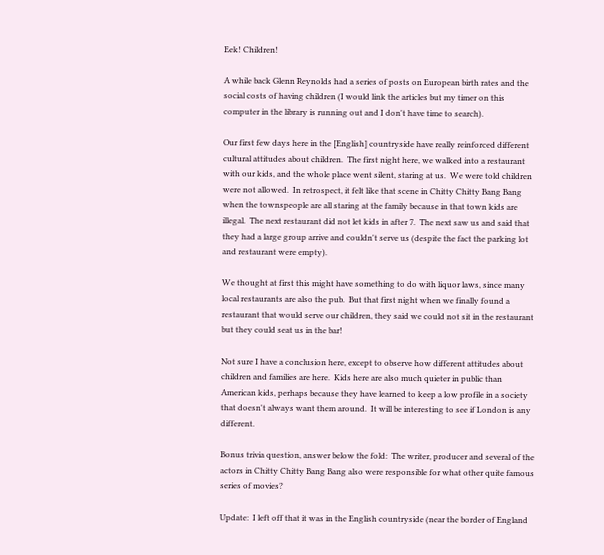Eek! Children!

A while back Glenn Reynolds had a series of posts on European birth rates and the social costs of having children (I would link the articles but my timer on this computer in the library is running out and I don't have time to search).

Our first few days here in the [English] countryside have really reinforced different cultural attitudes about children.  The first night here, we walked into a restaurant with our kids, and the whole place went silent, staring at us.  We were told children were not allowed.  In retrospect, it felt like that scene in Chitty Chitty Bang Bang when the townspeople are all staring at the family because in that town kids are illegal.  The next restaurant did not let kids in after 7.  The next saw us and said that they had a large group arrive and couldn't serve us (despite the fact the parking lot and restaurant were empty).

We thought at first this might have something to do with liquor laws, since many local restaurants are also the pub.  But that first night when we finally found a restaurant that would serve our children, they said we could not sit in the restaurant but they could seat us in the bar!

Not sure I have a conclusion here, except to observe how different attitudes about children and families are here.  Kids here are also much quieter in public than American kids, perhaps because they have learned to keep a low profile in a society that doesn't always want them around.  It will be interesting to see if London is any different.

Bonus trivia question, answer below the fold:  The writer, producer and several of the actors in Chitty Chitty Bang Bang also were responsible for what other quite famous series of movies?

Update:  I left off that it was in the English countryside (near the border of England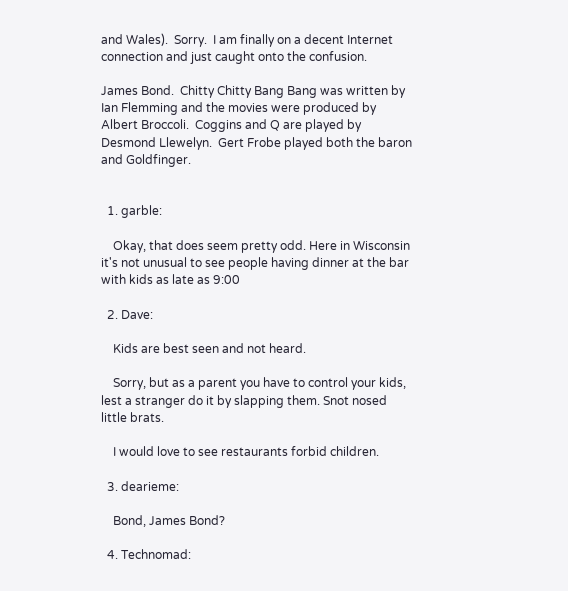and Wales).  Sorry.  I am finally on a decent Internet connection and just caught onto the confusion.

James Bond.  Chitty Chitty Bang Bang was written by Ian Flemming and the movies were produced by Albert Broccoli.  Coggins and Q are played by Desmond Llewelyn.  Gert Frobe played both the baron and Goldfinger.


  1. garble:

    Okay, that does seem pretty odd. Here in Wisconsin it's not unusual to see people having dinner at the bar with kids as late as 9:00

  2. Dave:

    Kids are best seen and not heard.

    Sorry, but as a parent you have to control your kids, lest a stranger do it by slapping them. Snot nosed little brats.

    I would love to see restaurants forbid children.

  3. dearieme:

    Bond, James Bond?

  4. Technomad: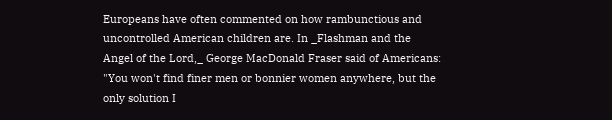Europeans have often commented on how rambunctious and uncontrolled American children are. In _Flashman and the Angel of the Lord,_ George MacDonald Fraser said of Americans: "You won't find finer men or bonnier women anywhere, but the only solution I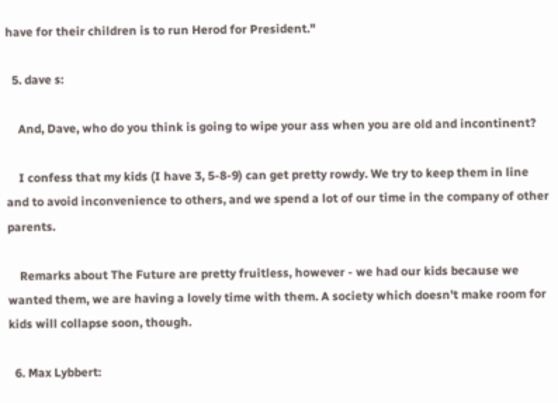have for their children is to run Herod for President."

  5. dave s:

    And, Dave, who do you think is going to wipe your ass when you are old and incontinent?

    I confess that my kids (I have 3, 5-8-9) can get pretty rowdy. We try to keep them in line and to avoid inconvenience to others, and we spend a lot of our time in the company of other parents.

    Remarks about The Future are pretty fruitless, however - we had our kids because we wanted them, we are having a lovely time with them. A society which doesn't make room for kids will collapse soon, though.

  6. Max Lybbert: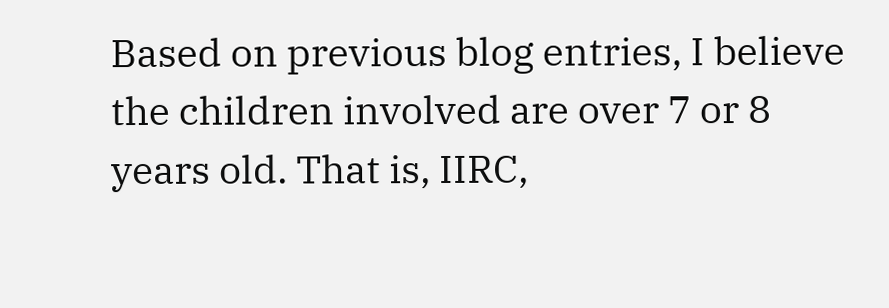Based on previous blog entries, I believe the children involved are over 7 or 8 years old. That is, IIRC,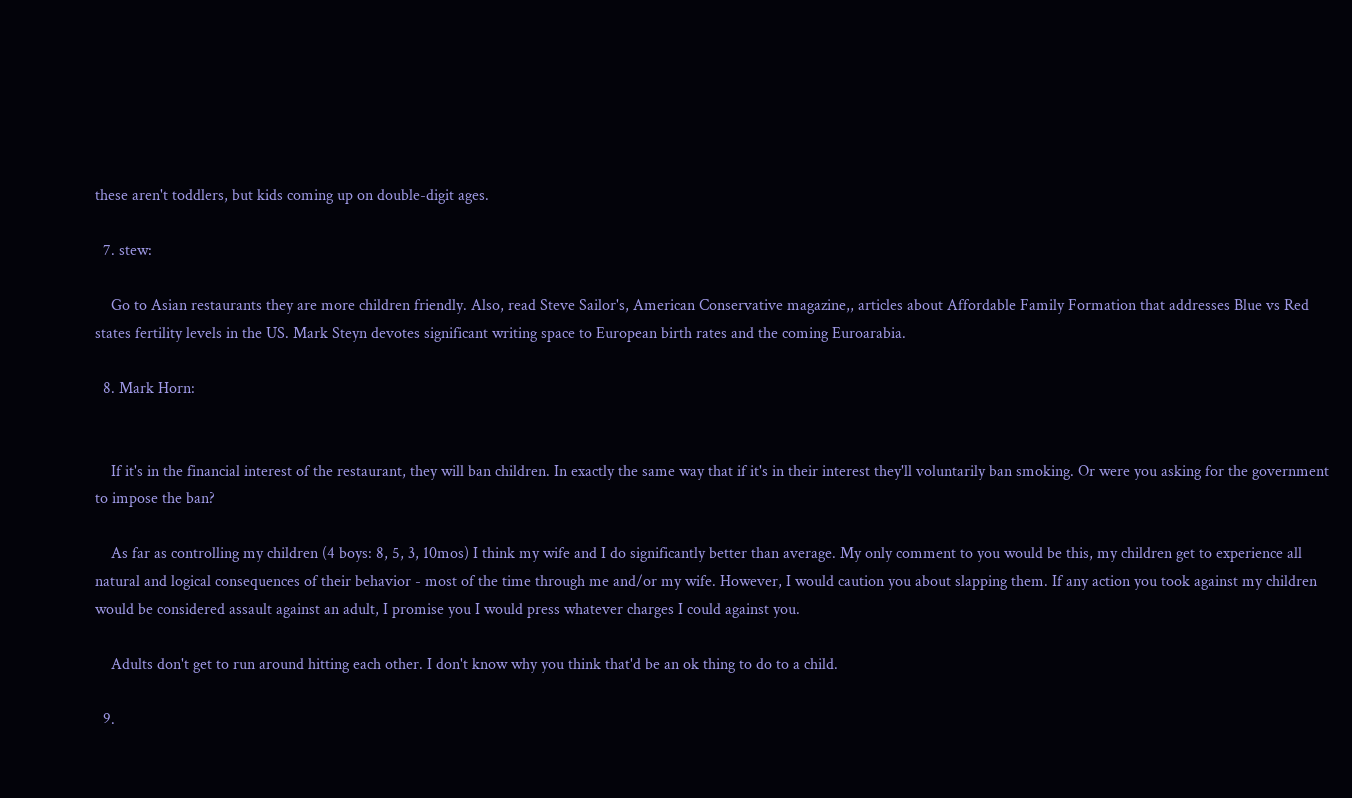these aren't toddlers, but kids coming up on double-digit ages.

  7. stew:

    Go to Asian restaurants they are more children friendly. Also, read Steve Sailor's, American Conservative magazine,, articles about Affordable Family Formation that addresses Blue vs Red states fertility levels in the US. Mark Steyn devotes significant writing space to European birth rates and the coming Euroarabia.

  8. Mark Horn:


    If it's in the financial interest of the restaurant, they will ban children. In exactly the same way that if it's in their interest they'll voluntarily ban smoking. Or were you asking for the government to impose the ban?

    As far as controlling my children (4 boys: 8, 5, 3, 10mos) I think my wife and I do significantly better than average. My only comment to you would be this, my children get to experience all natural and logical consequences of their behavior - most of the time through me and/or my wife. However, I would caution you about slapping them. If any action you took against my children would be considered assault against an adult, I promise you I would press whatever charges I could against you.

    Adults don't get to run around hitting each other. I don't know why you think that'd be an ok thing to do to a child.

  9.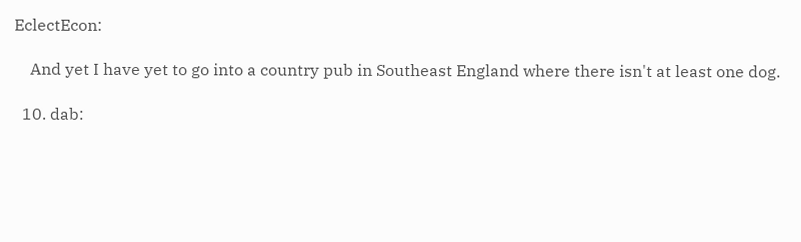EclectEcon:

    And yet I have yet to go into a country pub in Southeast England where there isn't at least one dog.

  10. dab: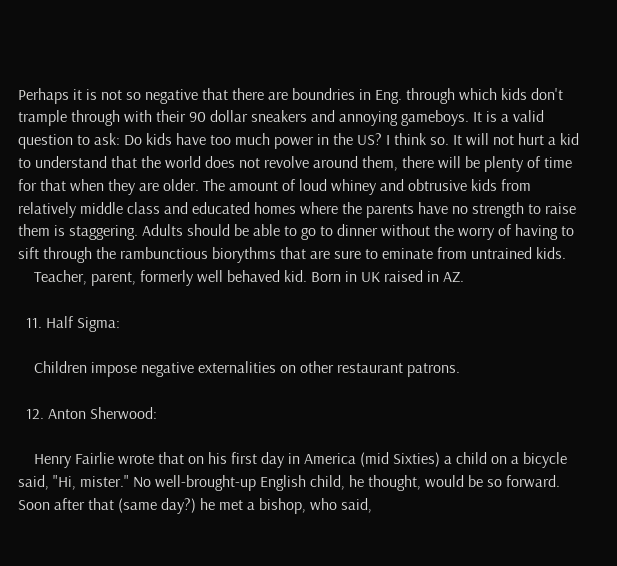Perhaps it is not so negative that there are boundries in Eng. through which kids don't trample through with their 90 dollar sneakers and annoying gameboys. It is a valid question to ask: Do kids have too much power in the US? I think so. It will not hurt a kid to understand that the world does not revolve around them, there will be plenty of time for that when they are older. The amount of loud whiney and obtrusive kids from relatively middle class and educated homes where the parents have no strength to raise them is staggering. Adults should be able to go to dinner without the worry of having to sift through the rambunctious biorythms that are sure to eminate from untrained kids.
    Teacher, parent, formerly well behaved kid. Born in UK raised in AZ.

  11. Half Sigma:

    Children impose negative externalities on other restaurant patrons.

  12. Anton Sherwood:

    Henry Fairlie wrote that on his first day in America (mid Sixties) a child on a bicycle said, "Hi, mister." No well-brought-up English child, he thought, would be so forward. Soon after that (same day?) he met a bishop, who said,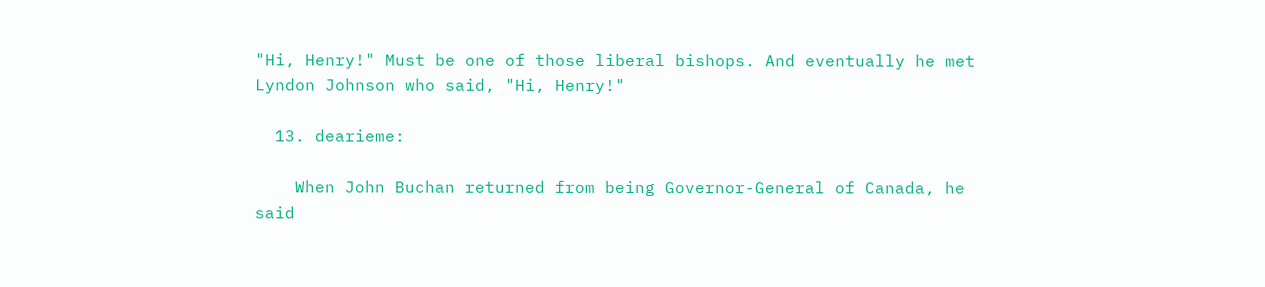"Hi, Henry!" Must be one of those liberal bishops. And eventually he met Lyndon Johnson who said, "Hi, Henry!"

  13. dearieme:

    When John Buchan returned from being Governor-General of Canada, he said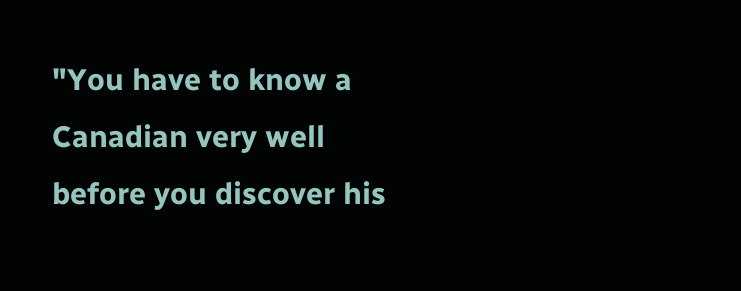"You have to know a Canadian very well before you discover his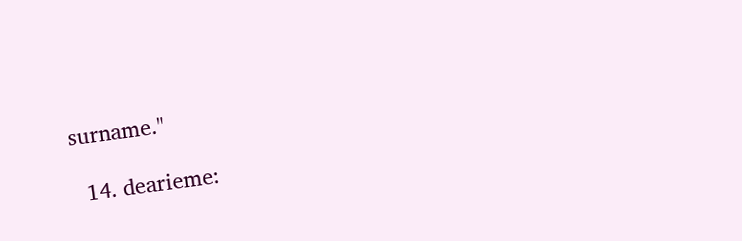surname."

  14. dearieme: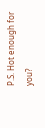P.S. Hot enough for you?